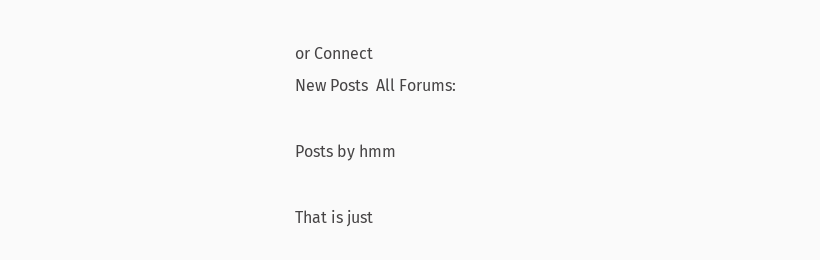or Connect
New Posts  All Forums:

Posts by hmm

That is just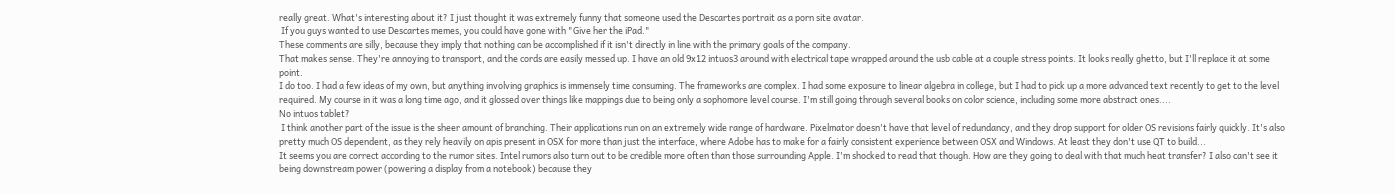really great. What's interesting about it? I just thought it was extremely funny that someone used the Descartes portrait as a porn site avatar.
 If you guys wanted to use Descartes memes, you could have gone with "Give her the iPad."
These comments are silly, because they imply that nothing can be accomplished if it isn't directly in line with the primary goals of the company.
That makes sense. They're annoying to transport, and the cords are easily messed up. I have an old 9x12 intuos3 around with electrical tape wrapped around the usb cable at a couple stress points. It looks really ghetto, but I'll replace it at some point.
I do too. I had a few ideas of my own, but anything involving graphics is immensely time consuming. The frameworks are complex. I had some exposure to linear algebra in college, but I had to pick up a more advanced text recently to get to the level required. My course in it was a long time ago, and it glossed over things like mappings due to being only a sophomore level course. I'm still going through several books on color science, including some more abstract ones....
No intuos tablet?
 I think another part of the issue is the sheer amount of branching. Their applications run on an extremely wide range of hardware. Pixelmator doesn't have that level of redundancy, and they drop support for older OS revisions fairly quickly. It's also pretty much OS dependent, as they rely heavily on apis present in OSX for more than just the interface, where Adobe has to make for a fairly consistent experience between OSX and Windows. At least they don't use QT to build...
It seems you are correct according to the rumor sites. Intel rumors also turn out to be credible more often than those surrounding Apple. I'm shocked to read that though. How are they going to deal with that much heat transfer? I also can't see it being downstream power (powering a display from a notebook) because they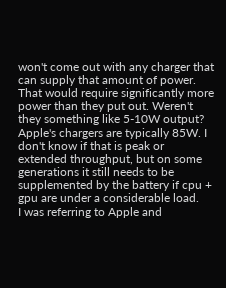won't come out with any charger that can supply that amount of power.
That would require significantly more power than they put out. Weren't they something like 5-10W output? Apple's chargers are typically 85W. I don't know if that is peak or extended throughput, but on some generations it still needs to be supplemented by the battery if cpu + gpu are under a considerable load.
I was referring to Apple and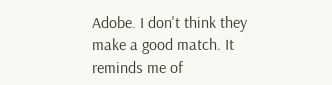Adobe. I don't think they make a good match. It reminds me of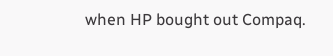when HP bought out Compaq.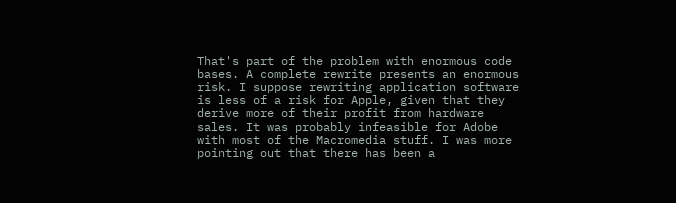That's part of the problem with enormous code bases. A complete rewrite presents an enormous risk. I suppose rewriting application software  is less of a risk for Apple, given that they derive more of their profit from hardware sales. It was probably infeasible for Adobe with most of the Macromedia stuff. I was more pointing out that there has been a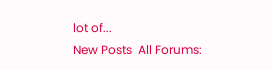lot of...
New Posts  All Forums: